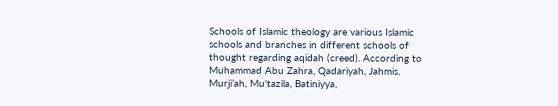Schools of Islamic theology are various Islamic schools and branches in different schools of thought regarding aqidah (creed). According to Muhammad Abu Zahra, Qadariyah, Jahmis, Murji’ah, Muʿtazila, Batiniyya,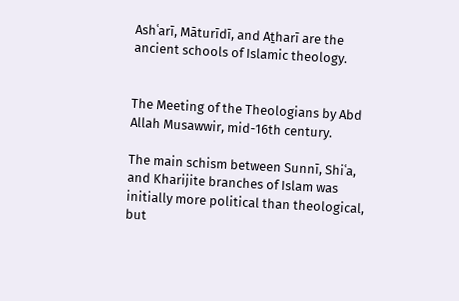Ashʿarī, Māturīdī, and Aṯharī are the ancient schools of Islamic theology.


The Meeting of the Theologians by Abd Allah Musawwir, mid-16th century.

The main schism between Sunnī, Shiʿa, and Kharijite branches of Islam was initially more political than theological, but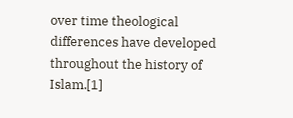over time theological differences have developed throughout the history of Islam.[1]